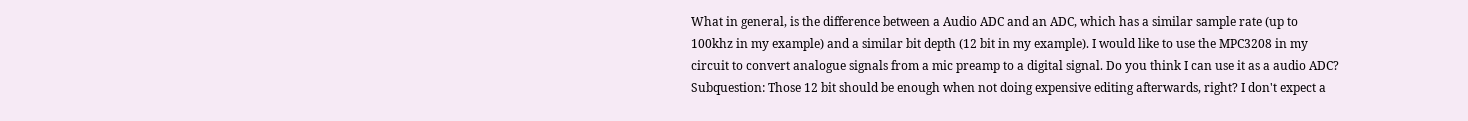What in general, is the difference between a Audio ADC and an ADC, which has a similar sample rate (up to 100khz in my example) and a similar bit depth (12 bit in my example). I would like to use the MPC3208 in my circuit to convert analogue signals from a mic preamp to a digital signal. Do you think I can use it as a audio ADC? Subquestion: Those 12 bit should be enough when not doing expensive editing afterwards, right? I don't expect a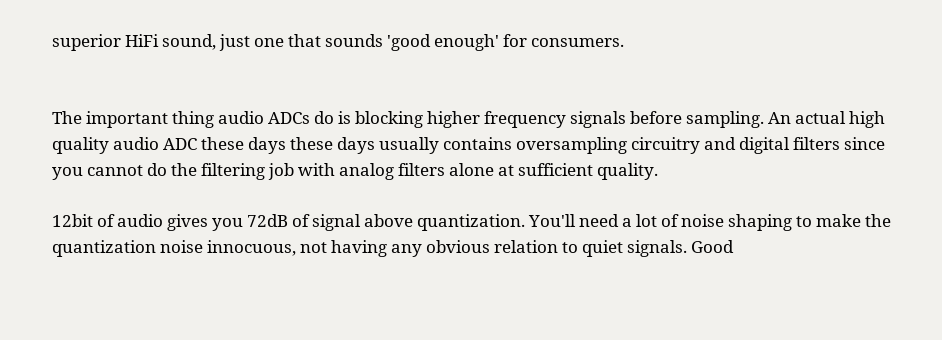superior HiFi sound, just one that sounds 'good enough' for consumers.


The important thing audio ADCs do is blocking higher frequency signals before sampling. An actual high quality audio ADC these days these days usually contains oversampling circuitry and digital filters since you cannot do the filtering job with analog filters alone at sufficient quality.

12bit of audio gives you 72dB of signal above quantization. You'll need a lot of noise shaping to make the quantization noise innocuous, not having any obvious relation to quiet signals. Good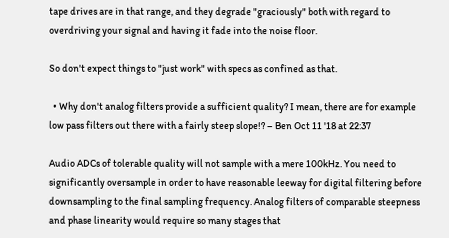tape drives are in that range, and they degrade "graciously" both with regard to overdriving your signal and having it fade into the noise floor.

So don't expect things to "just work" with specs as confined as that.

  • Why don't analog filters provide a sufficient quality? I mean, there are for example low pass filters out there with a fairly steep slope!? – Ben Oct 11 '18 at 22:37

Audio ADCs of tolerable quality will not sample with a mere 100kHz. You need to significantly oversample in order to have reasonable leeway for digital filtering before downsampling to the final sampling frequency. Analog filters of comparable steepness and phase linearity would require so many stages that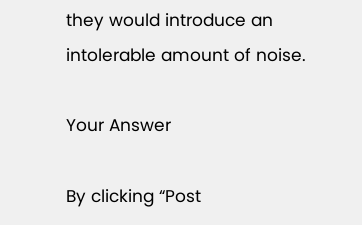they would introduce an intolerable amount of noise.

Your Answer

By clicking “Post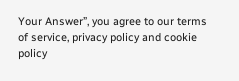Your Answer”, you agree to our terms of service, privacy policy and cookie policy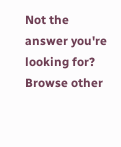Not the answer you're looking for? Browse other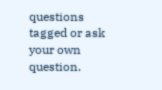questions tagged or ask your own question.